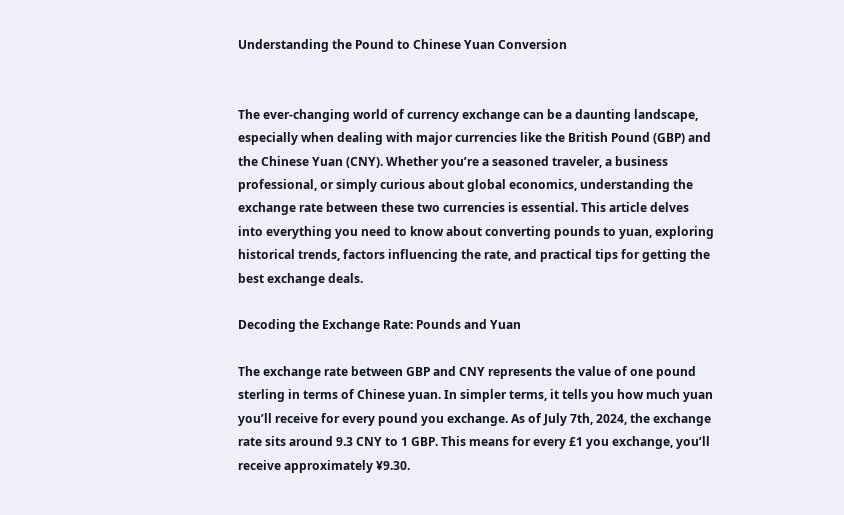Understanding the Pound to Chinese Yuan Conversion


The ever-changing world of currency exchange can be a daunting landscape, especially when dealing with major currencies like the British Pound (GBP) and the Chinese Yuan (CNY). Whether you’re a seasoned traveler, a business professional, or simply curious about global economics, understanding the exchange rate between these two currencies is essential. This article delves into everything you need to know about converting pounds to yuan, exploring historical trends, factors influencing the rate, and practical tips for getting the best exchange deals.

Decoding the Exchange Rate: Pounds and Yuan

The exchange rate between GBP and CNY represents the value of one pound sterling in terms of Chinese yuan. In simpler terms, it tells you how much yuan you’ll receive for every pound you exchange. As of July 7th, 2024, the exchange rate sits around 9.3 CNY to 1 GBP. This means for every £1 you exchange, you’ll receive approximately ¥9.30.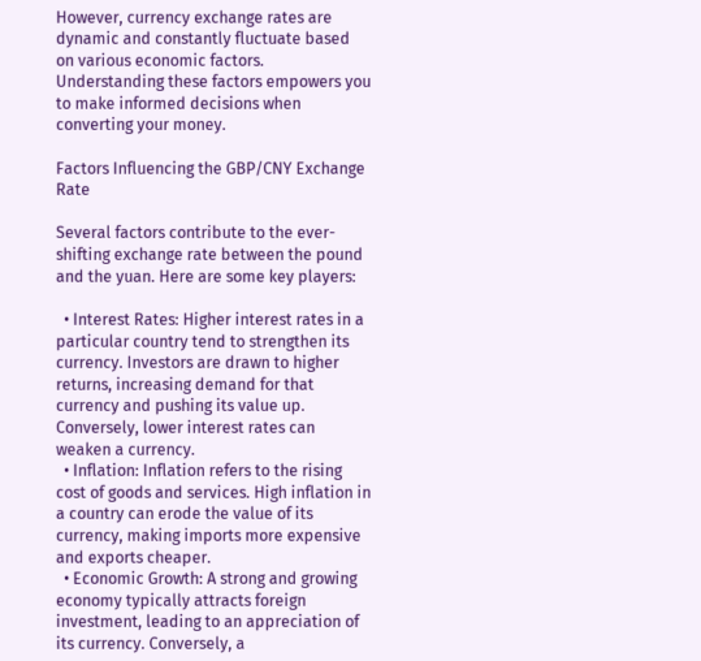However, currency exchange rates are dynamic and constantly fluctuate based on various economic factors. Understanding these factors empowers you to make informed decisions when converting your money.

Factors Influencing the GBP/CNY Exchange Rate

Several factors contribute to the ever-shifting exchange rate between the pound and the yuan. Here are some key players:

  • Interest Rates: Higher interest rates in a particular country tend to strengthen its currency. Investors are drawn to higher returns, increasing demand for that currency and pushing its value up. Conversely, lower interest rates can weaken a currency.
  • Inflation: Inflation refers to the rising cost of goods and services. High inflation in a country can erode the value of its currency, making imports more expensive and exports cheaper.
  • Economic Growth: A strong and growing economy typically attracts foreign investment, leading to an appreciation of its currency. Conversely, a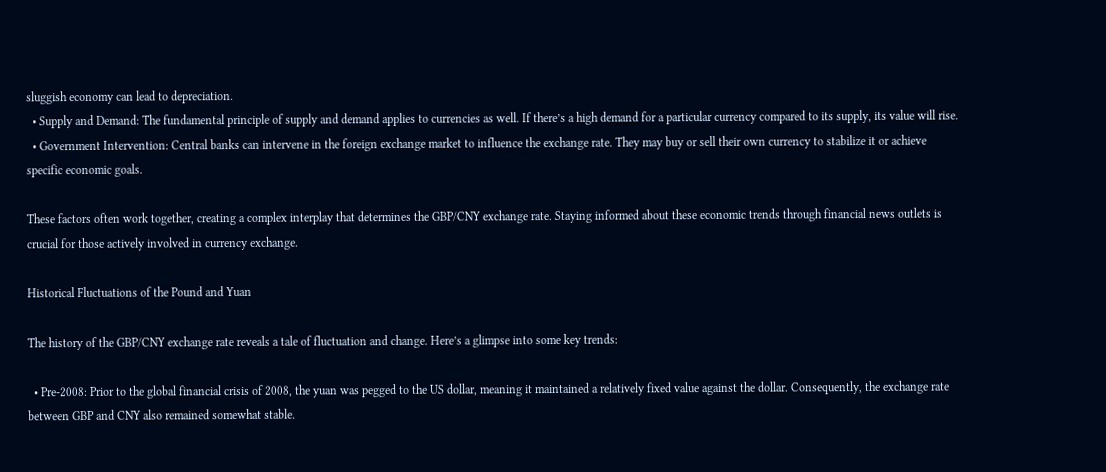sluggish economy can lead to depreciation.
  • Supply and Demand: The fundamental principle of supply and demand applies to currencies as well. If there’s a high demand for a particular currency compared to its supply, its value will rise.
  • Government Intervention: Central banks can intervene in the foreign exchange market to influence the exchange rate. They may buy or sell their own currency to stabilize it or achieve specific economic goals.

These factors often work together, creating a complex interplay that determines the GBP/CNY exchange rate. Staying informed about these economic trends through financial news outlets is crucial for those actively involved in currency exchange.

Historical Fluctuations of the Pound and Yuan

The history of the GBP/CNY exchange rate reveals a tale of fluctuation and change. Here’s a glimpse into some key trends:

  • Pre-2008: Prior to the global financial crisis of 2008, the yuan was pegged to the US dollar, meaning it maintained a relatively fixed value against the dollar. Consequently, the exchange rate between GBP and CNY also remained somewhat stable.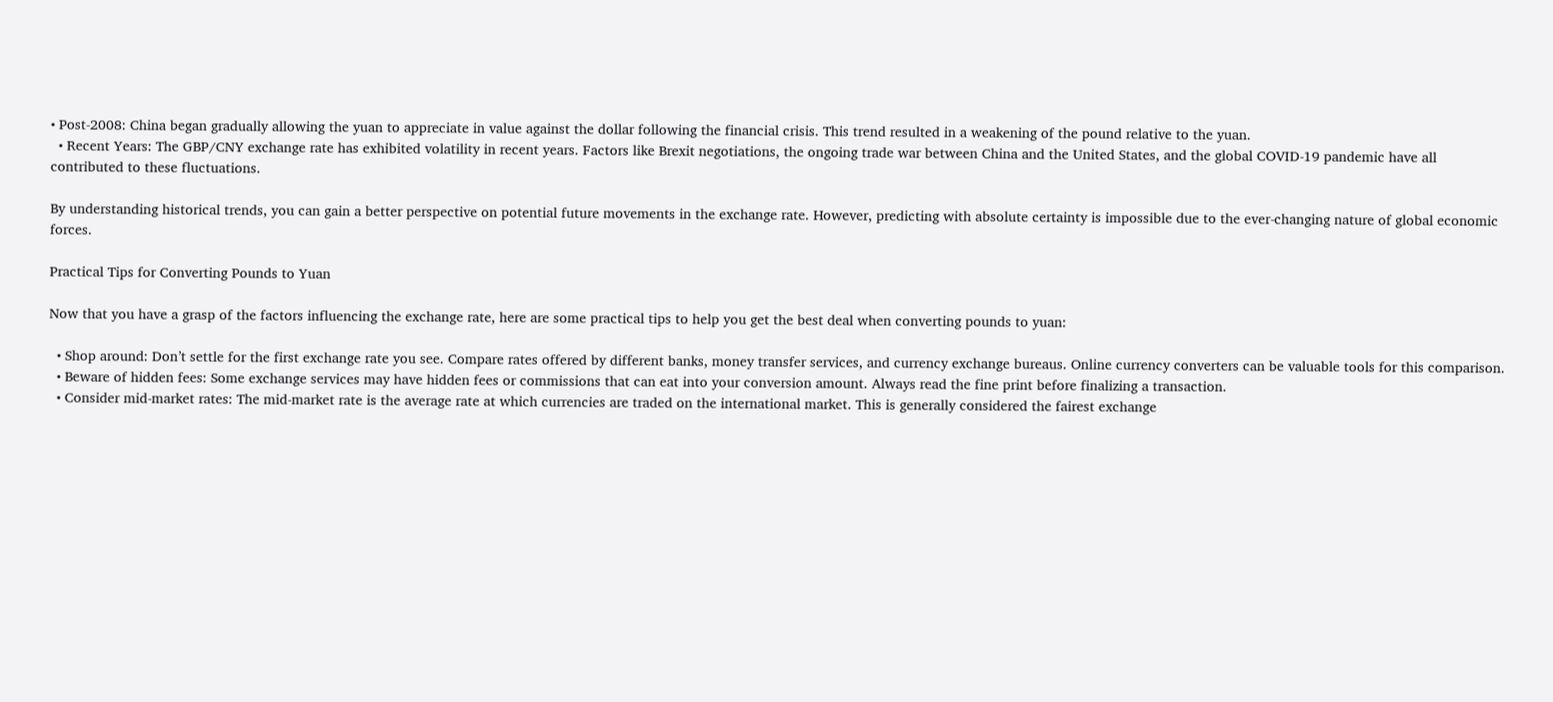• Post-2008: China began gradually allowing the yuan to appreciate in value against the dollar following the financial crisis. This trend resulted in a weakening of the pound relative to the yuan.
  • Recent Years: The GBP/CNY exchange rate has exhibited volatility in recent years. Factors like Brexit negotiations, the ongoing trade war between China and the United States, and the global COVID-19 pandemic have all contributed to these fluctuations.

By understanding historical trends, you can gain a better perspective on potential future movements in the exchange rate. However, predicting with absolute certainty is impossible due to the ever-changing nature of global economic forces.

Practical Tips for Converting Pounds to Yuan

Now that you have a grasp of the factors influencing the exchange rate, here are some practical tips to help you get the best deal when converting pounds to yuan:

  • Shop around: Don’t settle for the first exchange rate you see. Compare rates offered by different banks, money transfer services, and currency exchange bureaus. Online currency converters can be valuable tools for this comparison.
  • Beware of hidden fees: Some exchange services may have hidden fees or commissions that can eat into your conversion amount. Always read the fine print before finalizing a transaction.
  • Consider mid-market rates: The mid-market rate is the average rate at which currencies are traded on the international market. This is generally considered the fairest exchange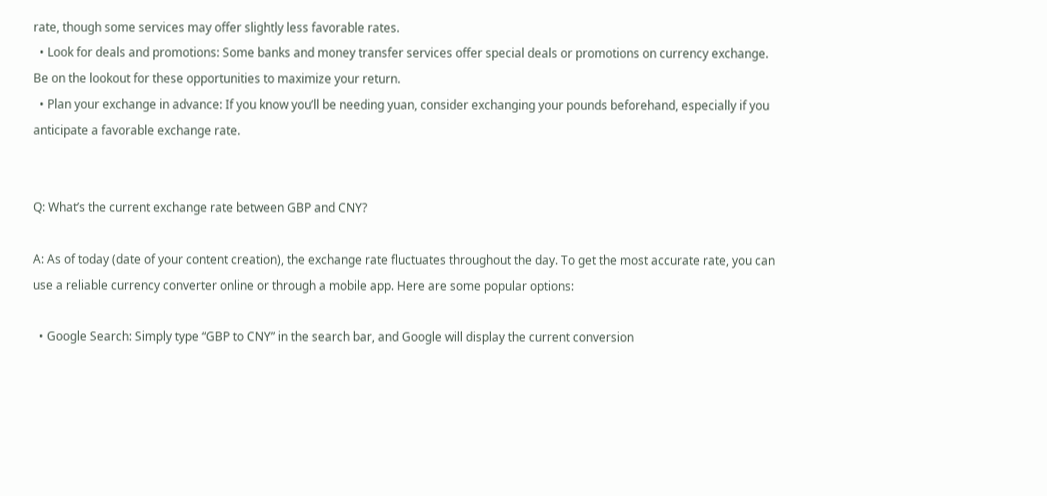rate, though some services may offer slightly less favorable rates.
  • Look for deals and promotions: Some banks and money transfer services offer special deals or promotions on currency exchange. Be on the lookout for these opportunities to maximize your return.
  • Plan your exchange in advance: If you know you’ll be needing yuan, consider exchanging your pounds beforehand, especially if you anticipate a favorable exchange rate.


Q: What’s the current exchange rate between GBP and CNY?

A: As of today (date of your content creation), the exchange rate fluctuates throughout the day. To get the most accurate rate, you can use a reliable currency converter online or through a mobile app. Here are some popular options:

  • Google Search: Simply type “GBP to CNY” in the search bar, and Google will display the current conversion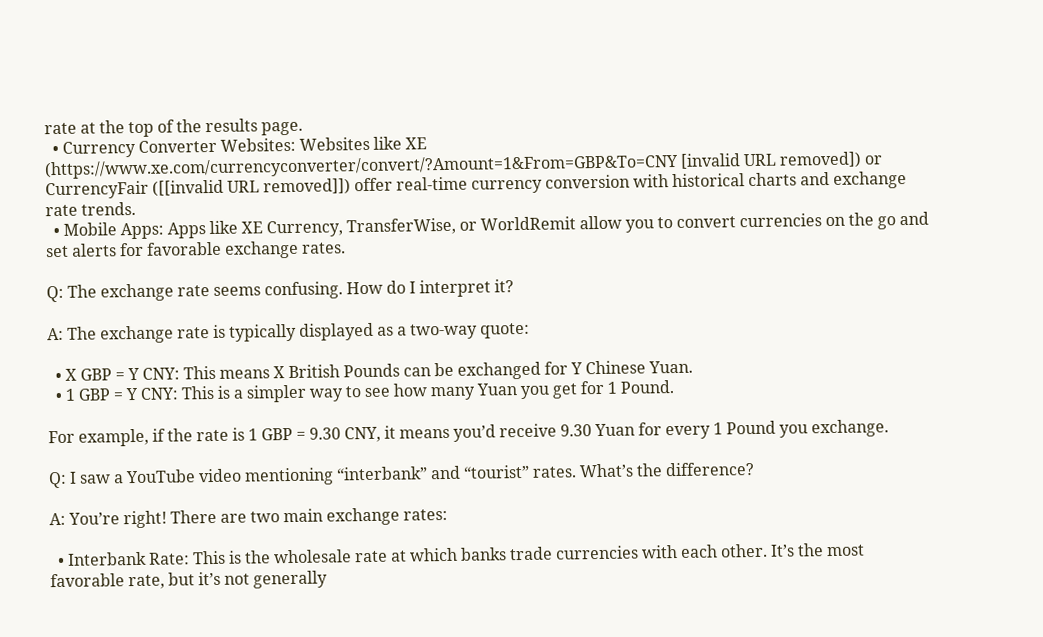rate at the top of the results page.
  • Currency Converter Websites: Websites like XE (https://www.xe.com/currencyconverter/convert/?Amount=1&From=GBP&To=CNY [invalid URL removed]) or CurrencyFair ([[invalid URL removed]]) offer real-time currency conversion with historical charts and exchange rate trends.
  • Mobile Apps: Apps like XE Currency, TransferWise, or WorldRemit allow you to convert currencies on the go and set alerts for favorable exchange rates.

Q: The exchange rate seems confusing. How do I interpret it?

A: The exchange rate is typically displayed as a two-way quote:

  • X GBP = Y CNY: This means X British Pounds can be exchanged for Y Chinese Yuan.
  • 1 GBP = Y CNY: This is a simpler way to see how many Yuan you get for 1 Pound.

For example, if the rate is 1 GBP = 9.30 CNY, it means you’d receive 9.30 Yuan for every 1 Pound you exchange.

Q: I saw a YouTube video mentioning “interbank” and “tourist” rates. What’s the difference?

A: You’re right! There are two main exchange rates:

  • Interbank Rate: This is the wholesale rate at which banks trade currencies with each other. It’s the most favorable rate, but it’s not generally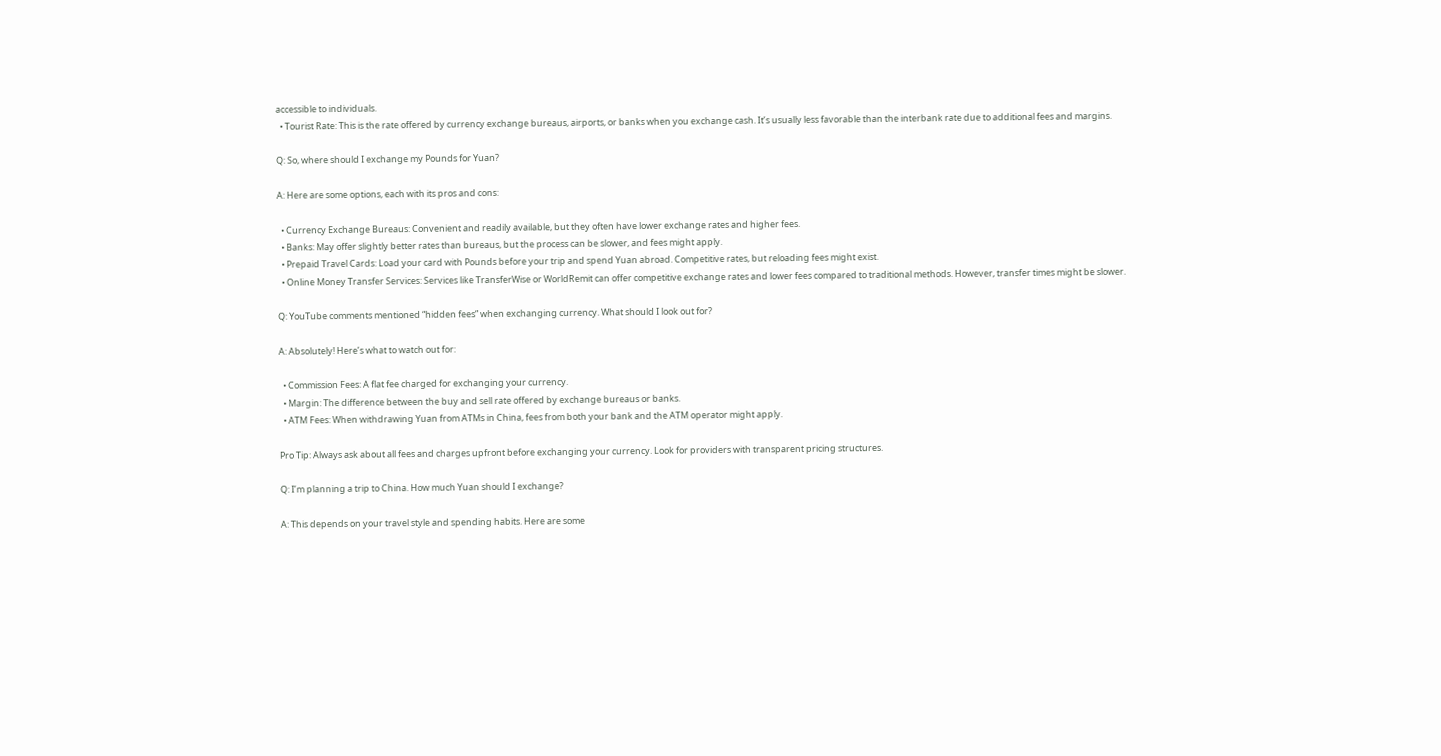accessible to individuals.
  • Tourist Rate: This is the rate offered by currency exchange bureaus, airports, or banks when you exchange cash. It’s usually less favorable than the interbank rate due to additional fees and margins.

Q: So, where should I exchange my Pounds for Yuan?

A: Here are some options, each with its pros and cons:

  • Currency Exchange Bureaus: Convenient and readily available, but they often have lower exchange rates and higher fees.
  • Banks: May offer slightly better rates than bureaus, but the process can be slower, and fees might apply.
  • Prepaid Travel Cards: Load your card with Pounds before your trip and spend Yuan abroad. Competitive rates, but reloading fees might exist.
  • Online Money Transfer Services: Services like TransferWise or WorldRemit can offer competitive exchange rates and lower fees compared to traditional methods. However, transfer times might be slower.

Q: YouTube comments mentioned “hidden fees” when exchanging currency. What should I look out for?

A: Absolutely! Here’s what to watch out for:

  • Commission Fees: A flat fee charged for exchanging your currency.
  • Margin: The difference between the buy and sell rate offered by exchange bureaus or banks.
  • ATM Fees: When withdrawing Yuan from ATMs in China, fees from both your bank and the ATM operator might apply.

Pro Tip: Always ask about all fees and charges upfront before exchanging your currency. Look for providers with transparent pricing structures.

Q: I’m planning a trip to China. How much Yuan should I exchange?

A: This depends on your travel style and spending habits. Here are some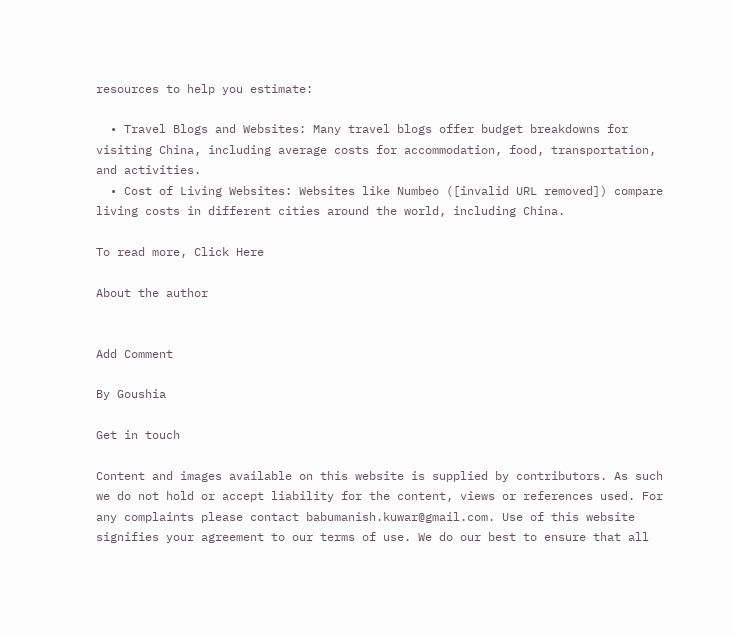resources to help you estimate:

  • Travel Blogs and Websites: Many travel blogs offer budget breakdowns for visiting China, including average costs for accommodation, food, transportation, and activities.
  • Cost of Living Websites: Websites like Numbeo ([invalid URL removed]) compare living costs in different cities around the world, including China.

To read more, Click Here

About the author


Add Comment

By Goushia

Get in touch

Content and images available on this website is supplied by contributors. As such we do not hold or accept liability for the content, views or references used. For any complaints please contact babumanish.kuwar@gmail.com. Use of this website signifies your agreement to our terms of use. We do our best to ensure that all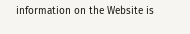information on the Website is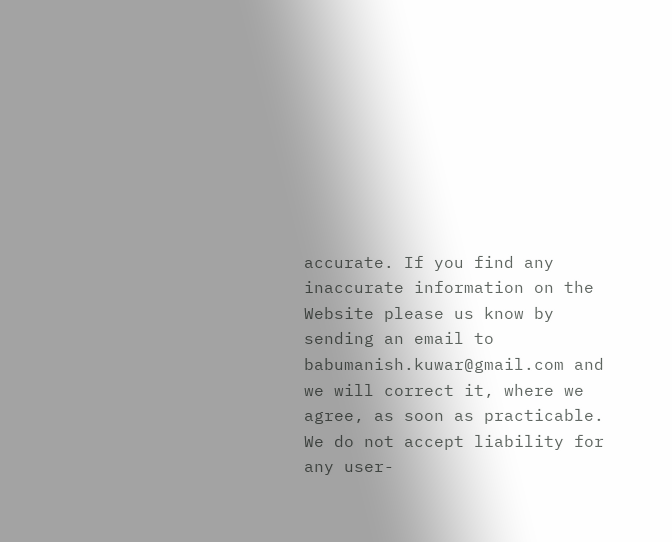accurate. If you find any inaccurate information on the Website please us know by sending an email to babumanish.kuwar@gmail.com and we will correct it, where we agree, as soon as practicable. We do not accept liability for any user-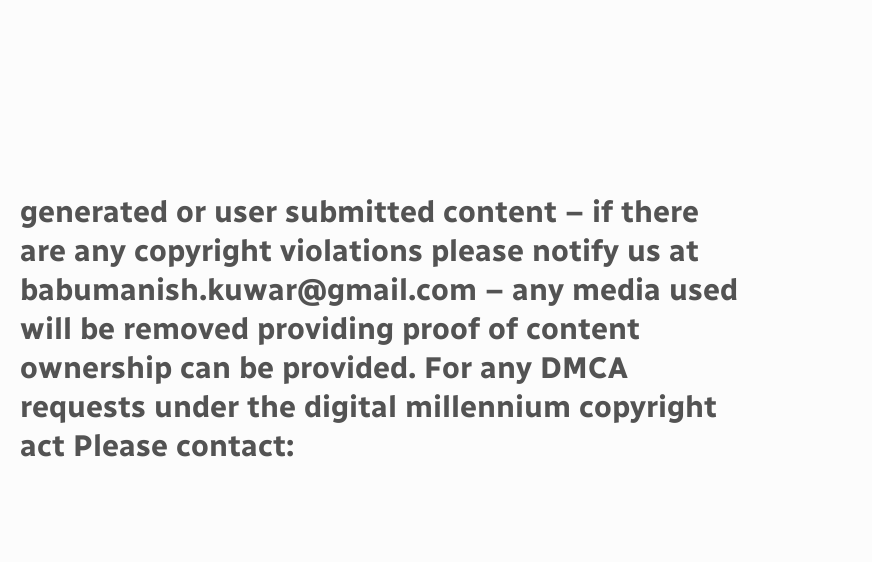generated or user submitted content – if there are any copyright violations please notify us at babumanish.kuwar@gmail.com – any media used will be removed providing proof of content ownership can be provided. For any DMCA requests under the digital millennium copyright act Please contact: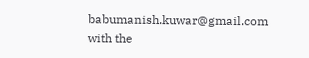babumanish.kuwar@gmail.com with the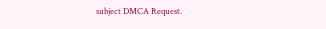subject DMCA Request.